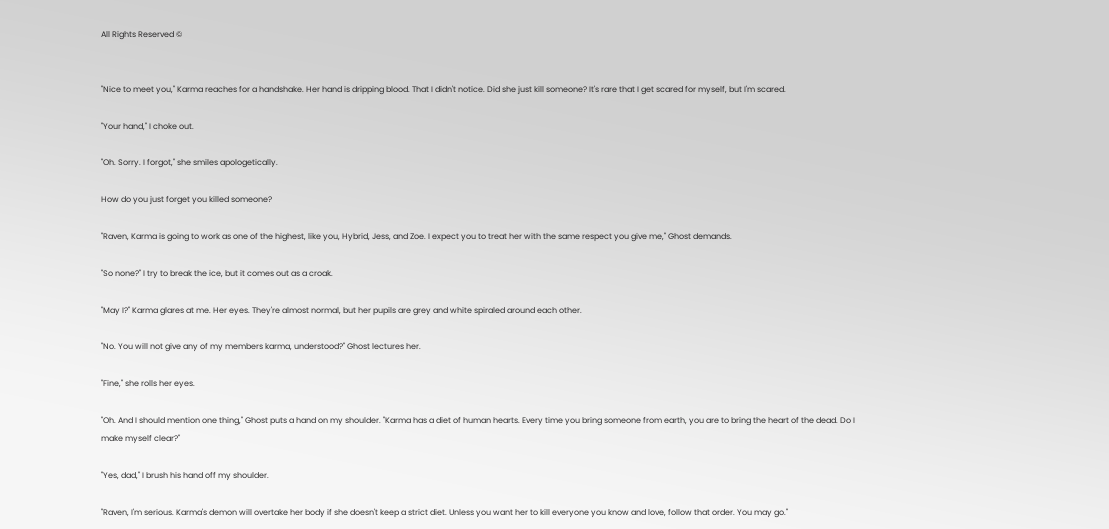All Rights Reserved ©


"Nice to meet you," Karma reaches for a handshake. Her hand is dripping blood. That I didn't notice. Did she just kill someone? It's rare that I get scared for myself, but I'm scared.

"Your hand," I choke out.

"Oh. Sorry. I forgot," she smiles apologetically.

How do you just forget you killed someone?

"Raven, Karma is going to work as one of the highest, like you, Hybrid, Jess, and Zoe. I expect you to treat her with the same respect you give me," Ghost demands.

"So none?" I try to break the ice, but it comes out as a croak.

"May I?" Karma glares at me. Her eyes. They're almost normal, but her pupils are grey and white spiraled around each other.

"No. You will not give any of my members karma, understood?" Ghost lectures her.

"Fine," she rolls her eyes.

"Oh. And I should mention one thing," Ghost puts a hand on my shoulder. "Karma has a diet of human hearts. Every time you bring someone from earth, you are to bring the heart of the dead. Do I make myself clear?"

"Yes, dad," I brush his hand off my shoulder.

"Raven, I'm serious. Karma's demon will overtake her body if she doesn't keep a strict diet. Unless you want her to kill everyone you know and love, follow that order. You may go."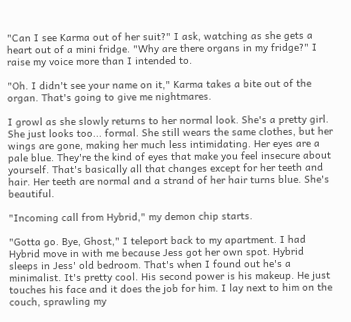"Can I see Karma out of her suit?" I ask, watching as she gets a heart out of a mini fridge. "Why are there organs in my fridge?" I raise my voice more than I intended to.

"Oh. I didn't see your name on it," Karma takes a bite out of the organ. That's going to give me nightmares.

I growl as she slowly returns to her normal look. She's a pretty girl. She just looks too... formal. She still wears the same clothes, but her wings are gone, making her much less intimidating. Her eyes are a pale blue. They're the kind of eyes that make you feel insecure about yourself. That's basically all that changes except for her teeth and hair. Her teeth are normal and a strand of her hair turns blue. She's beautiful.

"Incoming call from Hybrid," my demon chip starts.

"Gotta go. Bye, Ghost," I teleport back to my apartment. I had Hybrid move in with me because Jess got her own spot. Hybrid sleeps in Jess' old bedroom. That's when I found out he's a minimalist. It's pretty cool. His second power is his makeup. He just touches his face and it does the job for him. I lay next to him on the couch, sprawling my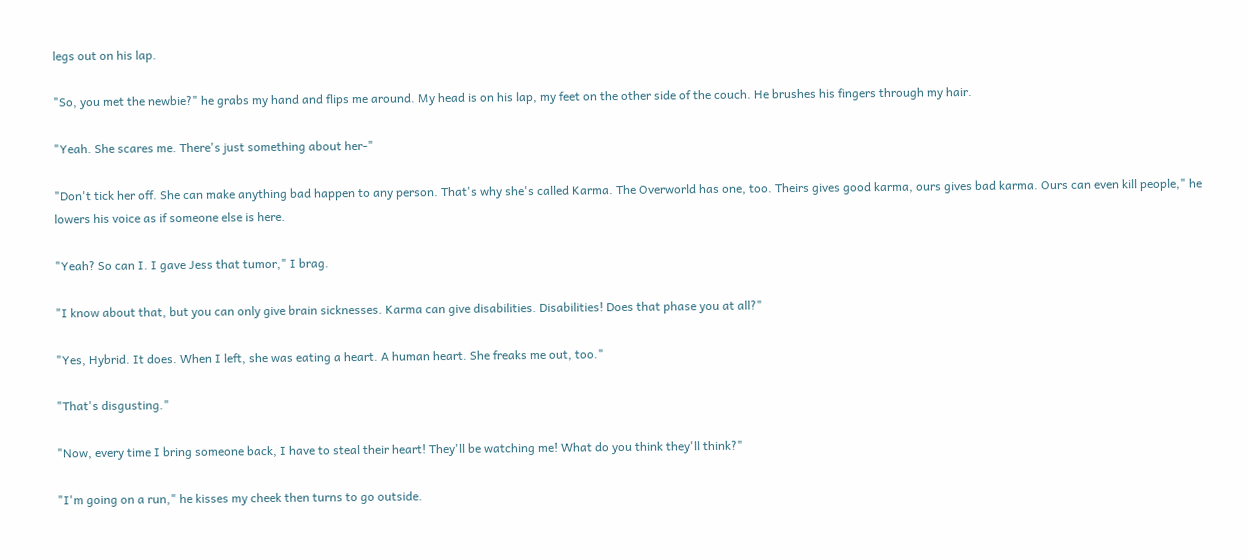legs out on his lap.

"So, you met the newbie?" he grabs my hand and flips me around. My head is on his lap, my feet on the other side of the couch. He brushes his fingers through my hair.

"Yeah. She scares me. There's just something about her-"

"Don't tick her off. She can make anything bad happen to any person. That's why she's called Karma. The Overworld has one, too. Theirs gives good karma, ours gives bad karma. Ours can even kill people," he lowers his voice as if someone else is here.

"Yeah? So can I. I gave Jess that tumor," I brag.

"I know about that, but you can only give brain sicknesses. Karma can give disabilities. Disabilities! Does that phase you at all?"

"Yes, Hybrid. It does. When I left, she was eating a heart. A human heart. She freaks me out, too."

"That's disgusting."

"Now, every time I bring someone back, I have to steal their heart! They'll be watching me! What do you think they'll think?"

"I'm going on a run," he kisses my cheek then turns to go outside.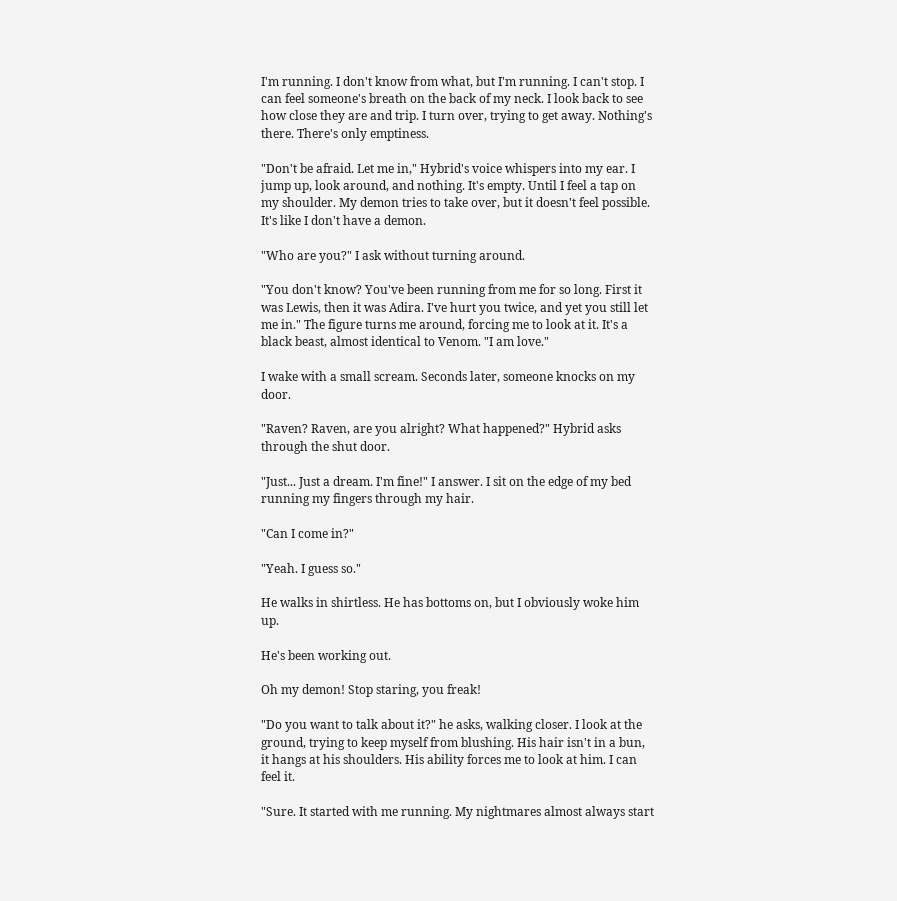I'm running. I don't know from what, but I'm running. I can't stop. I can feel someone's breath on the back of my neck. I look back to see how close they are and trip. I turn over, trying to get away. Nothing's there. There's only emptiness.

"Don't be afraid. Let me in," Hybrid's voice whispers into my ear. I jump up, look around, and nothing. It's empty. Until I feel a tap on my shoulder. My demon tries to take over, but it doesn't feel possible. It's like I don't have a demon.

"Who are you?" I ask without turning around.

"You don't know? You've been running from me for so long. First it was Lewis, then it was Adira. I've hurt you twice, and yet you still let me in." The figure turns me around, forcing me to look at it. It's a black beast, almost identical to Venom. "I am love."

I wake with a small scream. Seconds later, someone knocks on my door.

"Raven? Raven, are you alright? What happened?" Hybrid asks through the shut door.

"Just... Just a dream. I'm fine!" I answer. I sit on the edge of my bed running my fingers through my hair.

"Can I come in?"

"Yeah. I guess so."

He walks in shirtless. He has bottoms on, but I obviously woke him up.

He's been working out.

Oh my demon! Stop staring, you freak!

"Do you want to talk about it?" he asks, walking closer. I look at the ground, trying to keep myself from blushing. His hair isn't in a bun, it hangs at his shoulders. His ability forces me to look at him. I can feel it.

"Sure. It started with me running. My nightmares almost always start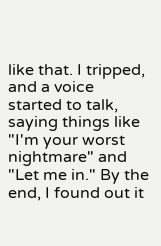like that. I tripped, and a voice started to talk, saying things like "I'm your worst nightmare" and "Let me in." By the end, I found out it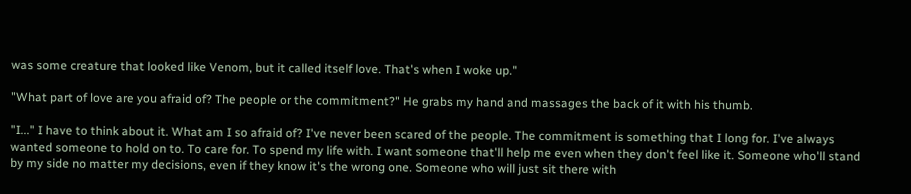was some creature that looked like Venom, but it called itself love. That's when I woke up."

"What part of love are you afraid of? The people or the commitment?" He grabs my hand and massages the back of it with his thumb.

"I..." I have to think about it. What am I so afraid of? I've never been scared of the people. The commitment is something that I long for. I've always wanted someone to hold on to. To care for. To spend my life with. I want someone that'll help me even when they don't feel like it. Someone who'll stand by my side no matter my decisions, even if they know it's the wrong one. Someone who will just sit there with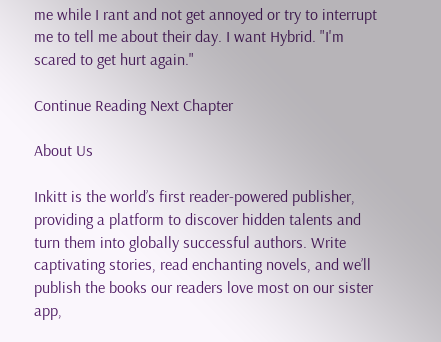me while I rant and not get annoyed or try to interrupt me to tell me about their day. I want Hybrid. "I'm scared to get hurt again."

Continue Reading Next Chapter

About Us

Inkitt is the world’s first reader-powered publisher, providing a platform to discover hidden talents and turn them into globally successful authors. Write captivating stories, read enchanting novels, and we’ll publish the books our readers love most on our sister app,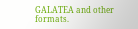GALATEA and other formats.